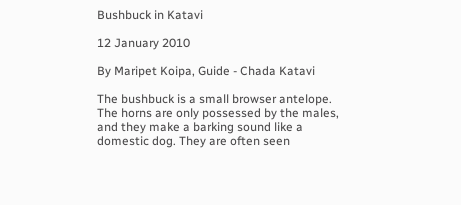Bushbuck in Katavi

12 January 2010

By Maripet Koipa, Guide - Chada Katavi

The bushbuck is a small browser antelope. The horns are only possessed by the males, and they make a barking sound like a domestic dog. They are often seen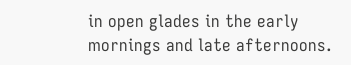in open glades in the early mornings and late afternoons.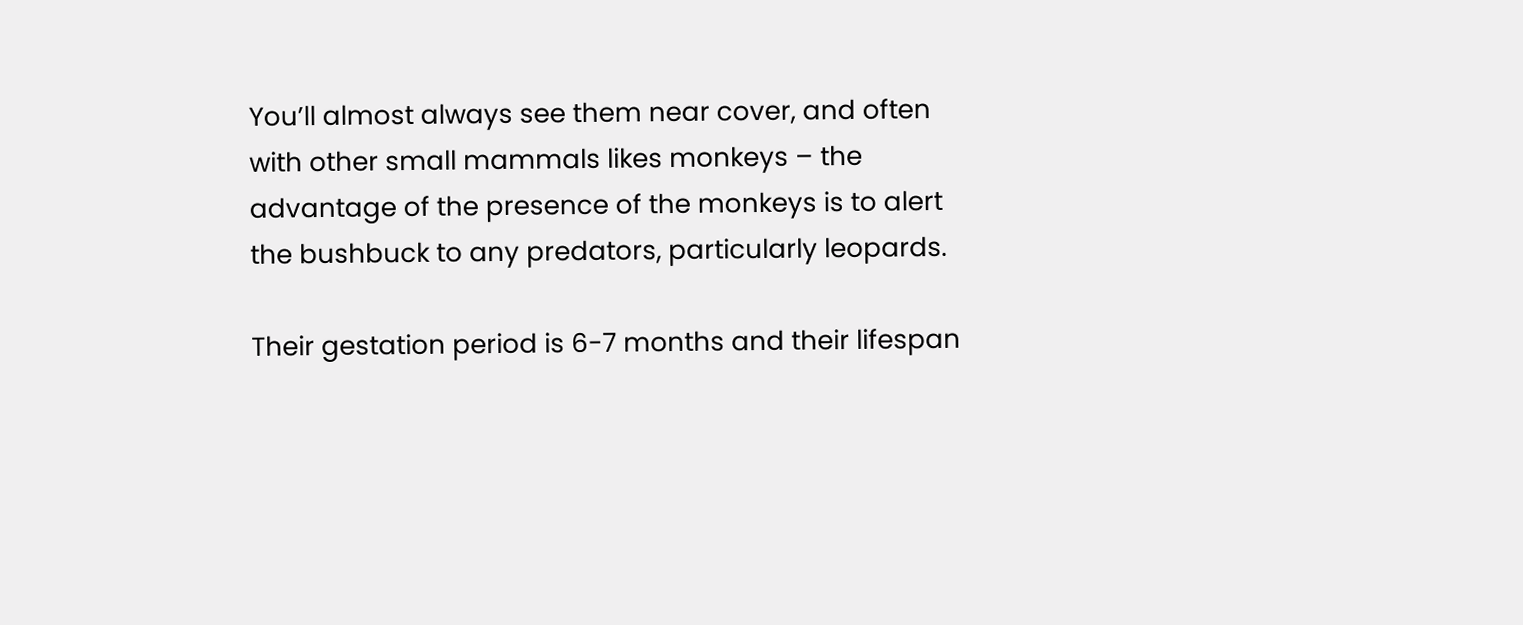You’ll almost always see them near cover, and often with other small mammals likes monkeys – the advantage of the presence of the monkeys is to alert the bushbuck to any predators, particularly leopards.

Their gestation period is 6-7 months and their lifespan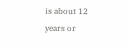is about 12 years or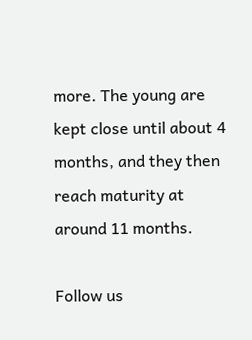more. The young are kept close until about 4 months, and they then reach maturity at around 11 months.

Follow us